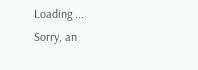Loading ...
Sorry, an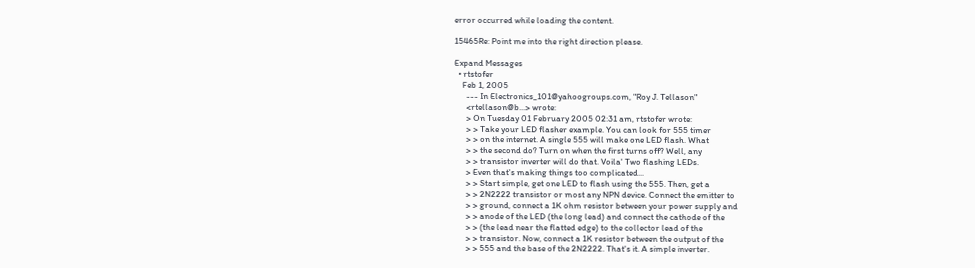error occurred while loading the content.

15465Re: Point me into the right direction please.

Expand Messages
  • rtstofer
    Feb 1, 2005
      --- In Electronics_101@yahoogroups.com, "Roy J. Tellason"
      <rtellason@b...> wrote:
      > On Tuesday 01 February 2005 02:31 am, rtstofer wrote:
      > > Take your LED flasher example. You can look for 555 timer
      > > on the internet. A single 555 will make one LED flash. What
      > > the second do? Turn on when the first turns off? Well, any
      > > transistor inverter will do that. Voila' Two flashing LEDs.
      > Even that's making things too complicated...
      > > Start simple, get one LED to flash using the 555. Then, get a
      > > 2N2222 transistor or most any NPN device. Connect the emitter to
      > > ground, connect a 1K ohm resistor between your power supply and
      > > anode of the LED (the long lead) and connect the cathode of the
      > > (the lead near the flatted edge) to the collector lead of the
      > > transistor. Now, connect a 1K resistor between the output of the
      > > 555 and the base of the 2N2222. That's it. A simple inverter.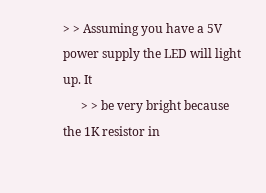> > Assuming you have a 5V power supply the LED will light up. It
      > > be very bright because the 1K resistor in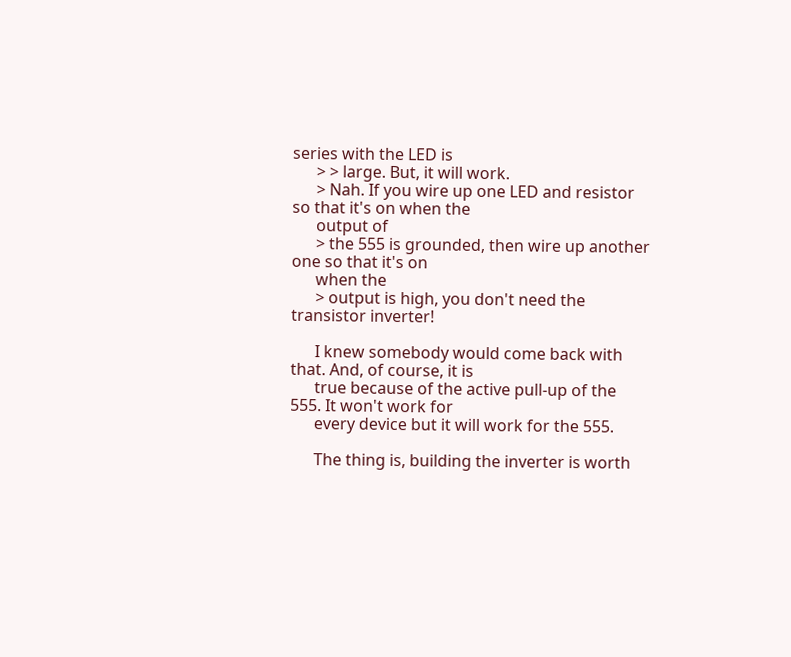series with the LED is
      > > large. But, it will work.
      > Nah. If you wire up one LED and resistor so that it's on when the
      output of
      > the 555 is grounded, then wire up another one so that it's on
      when the
      > output is high, you don't need the transistor inverter!

      I knew somebody would come back with that. And, of course, it is
      true because of the active pull-up of the 555. It won't work for
      every device but it will work for the 555.

      The thing is, building the inverter is worth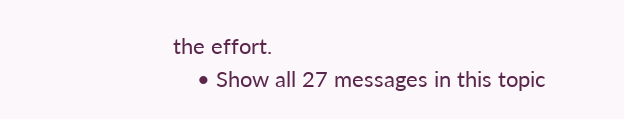the effort.
    • Show all 27 messages in this topic